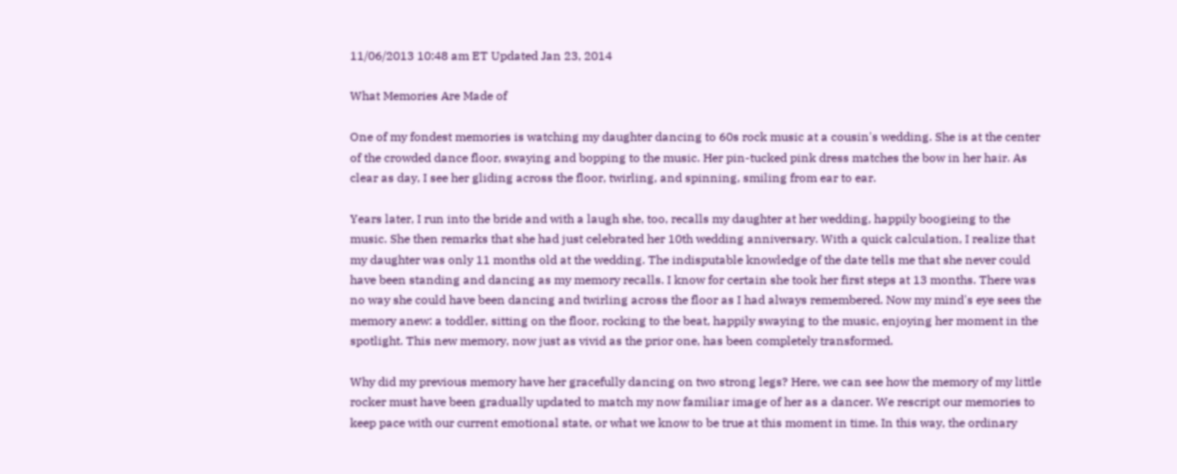11/06/2013 10:48 am ET Updated Jan 23, 2014

What Memories Are Made of

One of my fondest memories is watching my daughter dancing to 60s rock music at a cousin's wedding. She is at the center of the crowded dance floor, swaying and bopping to the music. Her pin-tucked pink dress matches the bow in her hair. As clear as day, I see her gliding across the floor, twirling, and spinning, smiling from ear to ear.

Years later, I run into the bride and with a laugh she, too, recalls my daughter at her wedding, happily boogieing to the music. She then remarks that she had just celebrated her 10th wedding anniversary. With a quick calculation, I realize that my daughter was only 11 months old at the wedding. The indisputable knowledge of the date tells me that she never could have been standing and dancing as my memory recalls. I know for certain she took her first steps at 13 months. There was no way she could have been dancing and twirling across the floor as I had always remembered. Now my mind's eye sees the memory anew: a toddler, sitting on the floor, rocking to the beat, happily swaying to the music, enjoying her moment in the spotlight. This new memory, now just as vivid as the prior one, has been completely transformed.

Why did my previous memory have her gracefully dancing on two strong legs? Here, we can see how the memory of my little rocker must have been gradually updated to match my now familiar image of her as a dancer. We rescript our memories to keep pace with our current emotional state, or what we know to be true at this moment in time. In this way, the ordinary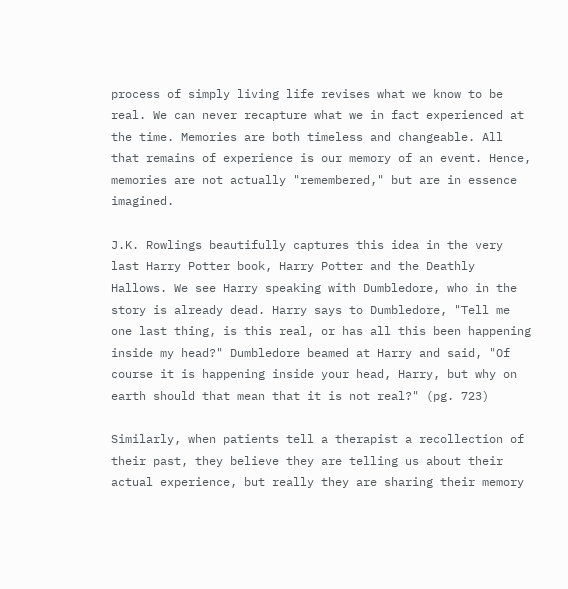process of simply living life revises what we know to be real. We can never recapture what we in fact experienced at the time. Memories are both timeless and changeable. All that remains of experience is our memory of an event. Hence, memories are not actually "remembered," but are in essence imagined.

J.K. Rowlings beautifully captures this idea in the very last Harry Potter book, Harry Potter and the Deathly Hallows. We see Harry speaking with Dumbledore, who in the story is already dead. Harry says to Dumbledore, "Tell me one last thing, is this real, or has all this been happening inside my head?" Dumbledore beamed at Harry and said, "Of course it is happening inside your head, Harry, but why on earth should that mean that it is not real?" (pg. 723)

Similarly, when patients tell a therapist a recollection of their past, they believe they are telling us about their actual experience, but really they are sharing their memory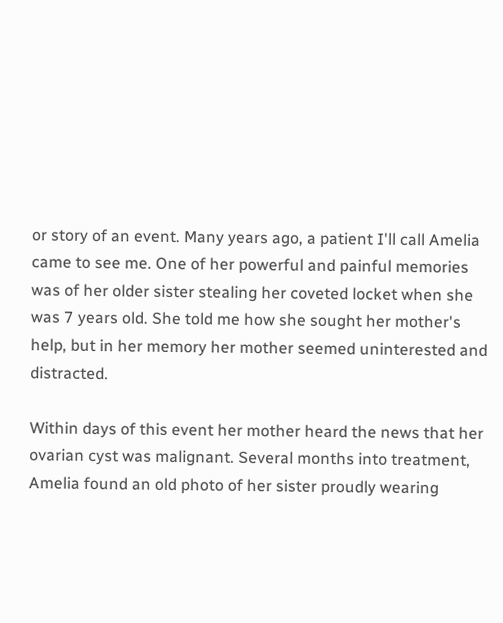or story of an event. Many years ago, a patient I'll call Amelia came to see me. One of her powerful and painful memories was of her older sister stealing her coveted locket when she was 7 years old. She told me how she sought her mother's help, but in her memory her mother seemed uninterested and distracted.

Within days of this event her mother heard the news that her ovarian cyst was malignant. Several months into treatment, Amelia found an old photo of her sister proudly wearing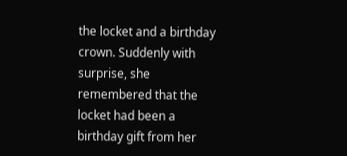the locket and a birthday crown. Suddenly with surprise, she remembered that the locket had been a birthday gift from her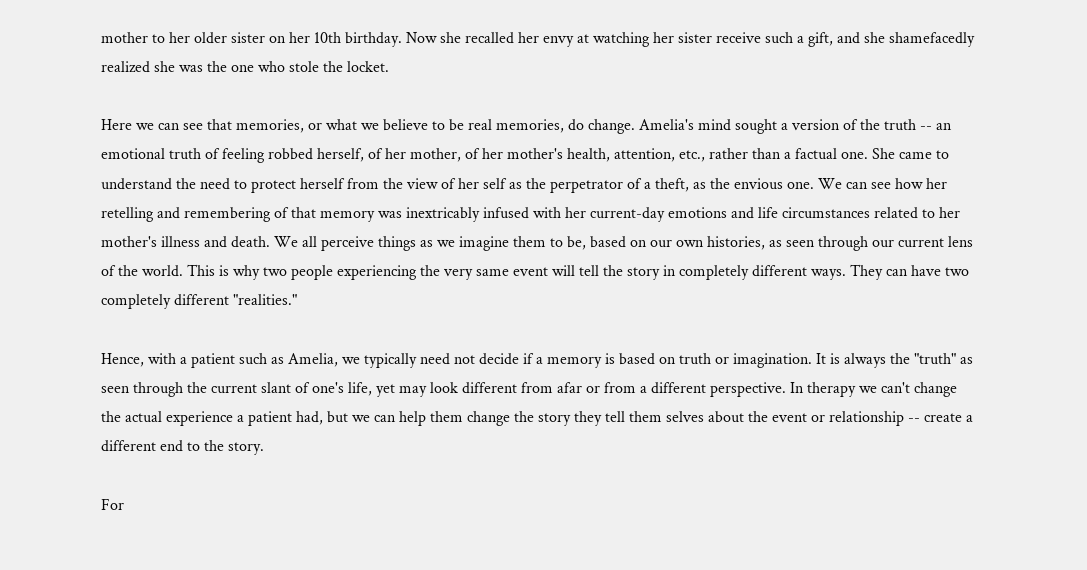mother to her older sister on her 10th birthday. Now she recalled her envy at watching her sister receive such a gift, and she shamefacedly realized she was the one who stole the locket.

Here we can see that memories, or what we believe to be real memories, do change. Amelia's mind sought a version of the truth -- an emotional truth of feeling robbed herself, of her mother, of her mother's health, attention, etc., rather than a factual one. She came to understand the need to protect herself from the view of her self as the perpetrator of a theft, as the envious one. We can see how her retelling and remembering of that memory was inextricably infused with her current-day emotions and life circumstances related to her mother's illness and death. We all perceive things as we imagine them to be, based on our own histories, as seen through our current lens of the world. This is why two people experiencing the very same event will tell the story in completely different ways. They can have two completely different "realities."

Hence, with a patient such as Amelia, we typically need not decide if a memory is based on truth or imagination. It is always the "truth" as seen through the current slant of one's life, yet may look different from afar or from a different perspective. In therapy we can't change the actual experience a patient had, but we can help them change the story they tell them selves about the event or relationship -- create a different end to the story.

For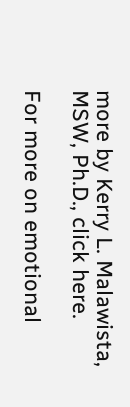more by Kerry L. Malawista, MSW, Ph.D., click here.

For more on emotional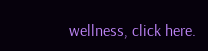wellness, click here.